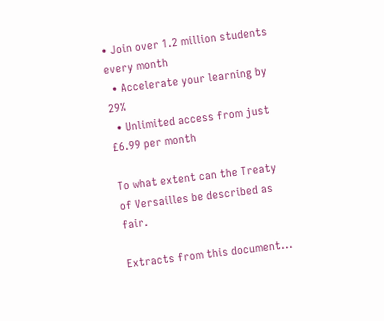• Join over 1.2 million students every month
  • Accelerate your learning by 29%
  • Unlimited access from just £6.99 per month

To what extent can the Treaty of Versailles be described as fair.

Extracts from this document...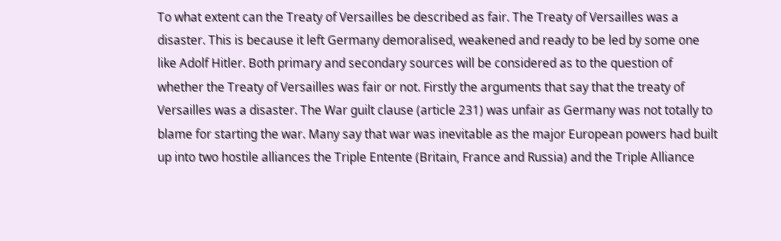To what extent can the Treaty of Versailles be described as fair. The Treaty of Versailles was a disaster. This is because it left Germany demoralised, weakened and ready to be led by some one like Adolf Hitler. Both primary and secondary sources will be considered as to the question of whether the Treaty of Versailles was fair or not. Firstly the arguments that say that the treaty of Versailles was a disaster. The War guilt clause (article 231) was unfair as Germany was not totally to blame for starting the war. Many say that war was inevitable as the major European powers had built up into two hostile alliances the Triple Entente (Britain, France and Russia) and the Triple Alliance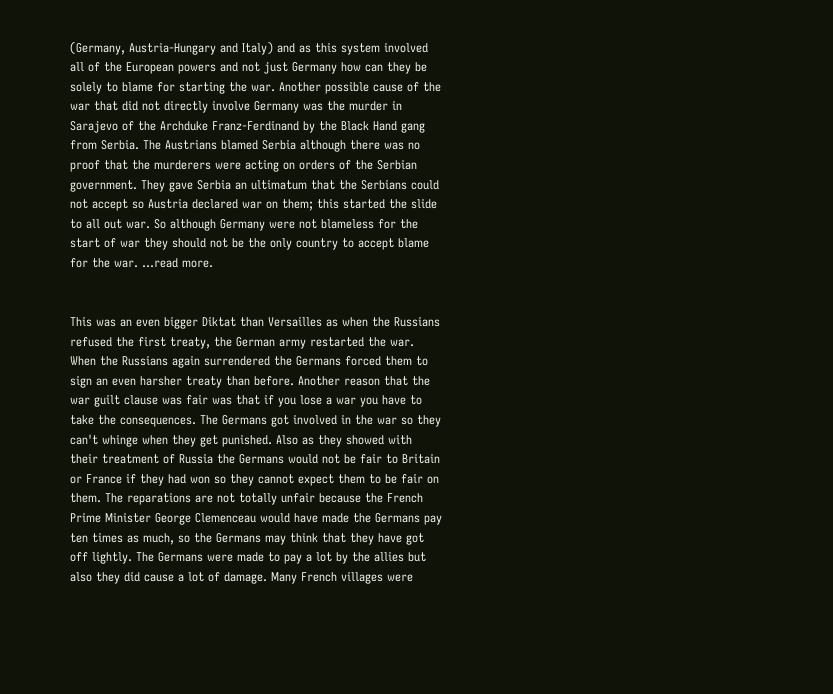(Germany, Austria-Hungary and Italy) and as this system involved all of the European powers and not just Germany how can they be solely to blame for starting the war. Another possible cause of the war that did not directly involve Germany was the murder in Sarajevo of the Archduke Franz-Ferdinand by the Black Hand gang from Serbia. The Austrians blamed Serbia although there was no proof that the murderers were acting on orders of the Serbian government. They gave Serbia an ultimatum that the Serbians could not accept so Austria declared war on them; this started the slide to all out war. So although Germany were not blameless for the start of war they should not be the only country to accept blame for the war. ...read more.


This was an even bigger Diktat than Versailles as when the Russians refused the first treaty, the German army restarted the war. When the Russians again surrendered the Germans forced them to sign an even harsher treaty than before. Another reason that the war guilt clause was fair was that if you lose a war you have to take the consequences. The Germans got involved in the war so they can't whinge when they get punished. Also as they showed with their treatment of Russia the Germans would not be fair to Britain or France if they had won so they cannot expect them to be fair on them. The reparations are not totally unfair because the French Prime Minister George Clemenceau would have made the Germans pay ten times as much, so the Germans may think that they have got off lightly. The Germans were made to pay a lot by the allies but also they did cause a lot of damage. Many French villages were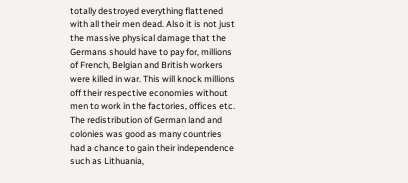totally destroyed everything flattened with all their men dead. Also it is not just the massive physical damage that the Germans should have to pay for, millions of French, Belgian and British workers were killed in war. This will knock millions off their respective economies without men to work in the factories, offices etc. The redistribution of German land and colonies was good as many countries had a chance to gain their independence such as Lithuania,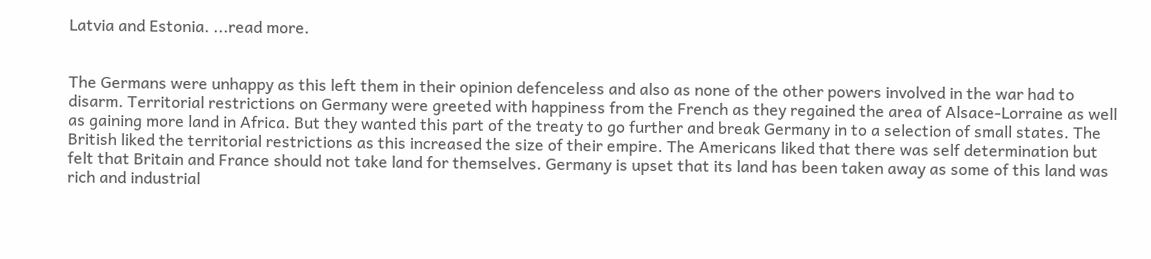Latvia and Estonia. ...read more.


The Germans were unhappy as this left them in their opinion defenceless and also as none of the other powers involved in the war had to disarm. Territorial restrictions on Germany were greeted with happiness from the French as they regained the area of Alsace-Lorraine as well as gaining more land in Africa. But they wanted this part of the treaty to go further and break Germany in to a selection of small states. The British liked the territorial restrictions as this increased the size of their empire. The Americans liked that there was self determination but felt that Britain and France should not take land for themselves. Germany is upset that its land has been taken away as some of this land was rich and industrial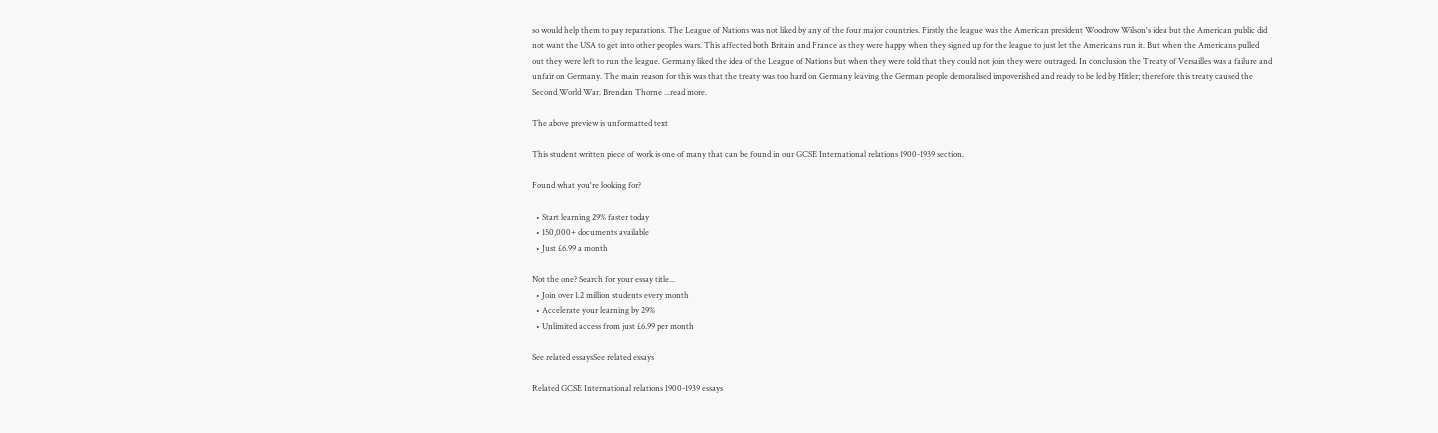so would help them to pay reparations. The League of Nations was not liked by any of the four major countries. Firstly the league was the American president Woodrow Wilson's idea but the American public did not want the USA to get into other peoples wars. This affected both Britain and France as they were happy when they signed up for the league to just let the Americans run it. But when the Americans pulled out they were left to run the league. Germany liked the idea of the League of Nations but when they were told that they could not join they were outraged. In conclusion the Treaty of Versailles was a failure and unfair on Germany. The main reason for this was that the treaty was too hard on Germany leaving the German people demoralised impoverished and ready to be led by Hitler; therefore this treaty caused the Second World War. Brendan Thorne ...read more.

The above preview is unformatted text

This student written piece of work is one of many that can be found in our GCSE International relations 1900-1939 section.

Found what you're looking for?

  • Start learning 29% faster today
  • 150,000+ documents available
  • Just £6.99 a month

Not the one? Search for your essay title...
  • Join over 1.2 million students every month
  • Accelerate your learning by 29%
  • Unlimited access from just £6.99 per month

See related essaysSee related essays

Related GCSE International relations 1900-1939 essays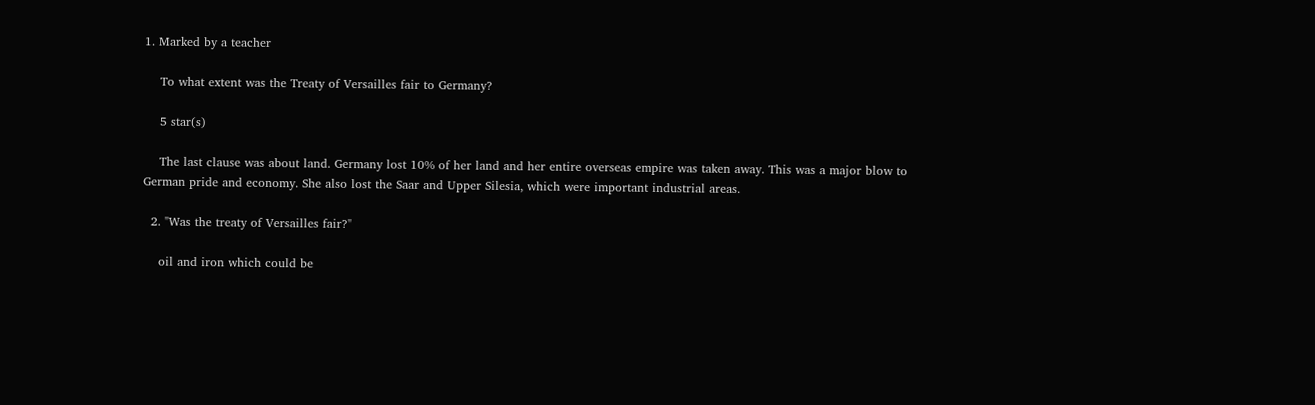1. Marked by a teacher

    To what extent was the Treaty of Versailles fair to Germany?

    5 star(s)

    The last clause was about land. Germany lost 10% of her land and her entire overseas empire was taken away. This was a major blow to German pride and economy. She also lost the Saar and Upper Silesia, which were important industrial areas.

  2. "Was the treaty of Versailles fair?"

    oil and iron which could be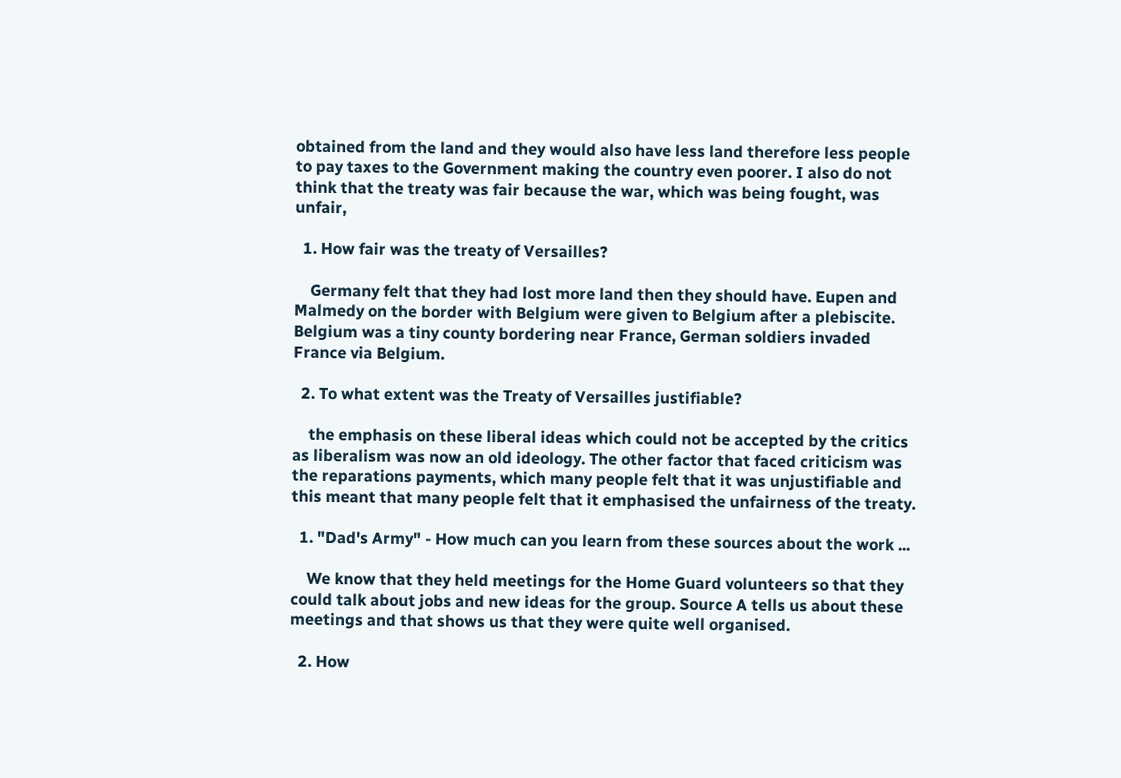obtained from the land and they would also have less land therefore less people to pay taxes to the Government making the country even poorer. I also do not think that the treaty was fair because the war, which was being fought, was unfair,

  1. How fair was the treaty of Versailles?

    Germany felt that they had lost more land then they should have. Eupen and Malmedy on the border with Belgium were given to Belgium after a plebiscite. Belgium was a tiny county bordering near France, German soldiers invaded France via Belgium.

  2. To what extent was the Treaty of Versailles justifiable?

    the emphasis on these liberal ideas which could not be accepted by the critics as liberalism was now an old ideology. The other factor that faced criticism was the reparations payments, which many people felt that it was unjustifiable and this meant that many people felt that it emphasised the unfairness of the treaty.

  1. "Dad's Army" - How much can you learn from these sources about the work ...

    We know that they held meetings for the Home Guard volunteers so that they could talk about jobs and new ideas for the group. Source A tells us about these meetings and that shows us that they were quite well organised.

  2. How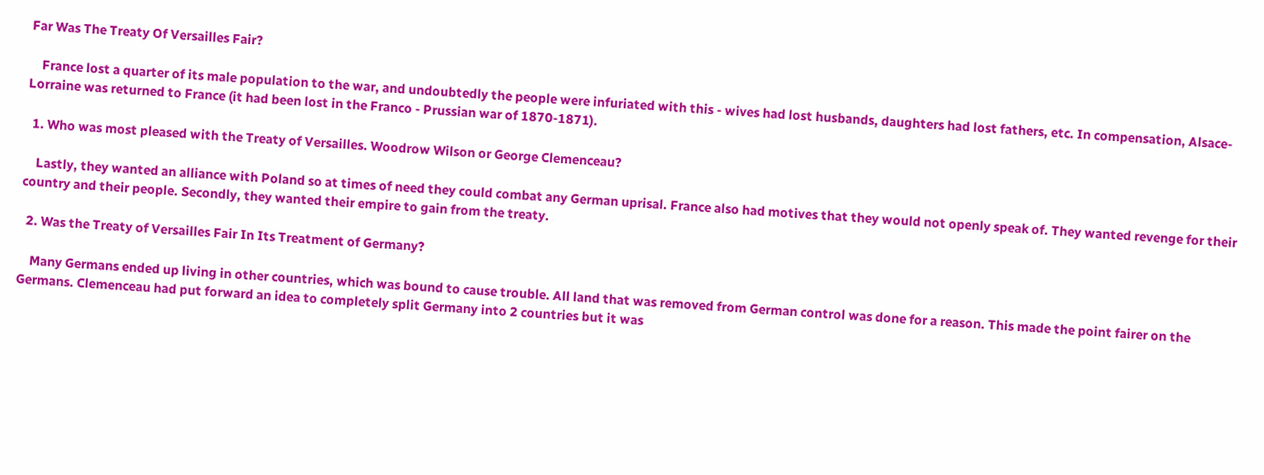Far Was The Treaty Of Versailles Fair?

    France lost a quarter of its male population to the war, and undoubtedly the people were infuriated with this - wives had lost husbands, daughters had lost fathers, etc. In compensation, Alsace-Lorraine was returned to France (it had been lost in the Franco - Prussian war of 1870-1871).

  1. Who was most pleased with the Treaty of Versailles. Woodrow Wilson or George Clemenceau?

    Lastly, they wanted an alliance with Poland so at times of need they could combat any German uprisal. France also had motives that they would not openly speak of. They wanted revenge for their country and their people. Secondly, they wanted their empire to gain from the treaty.

  2. Was the Treaty of Versailles Fair In Its Treatment of Germany?

    Many Germans ended up living in other countries, which was bound to cause trouble. All land that was removed from German control was done for a reason. This made the point fairer on the Germans. Clemenceau had put forward an idea to completely split Germany into 2 countries but it was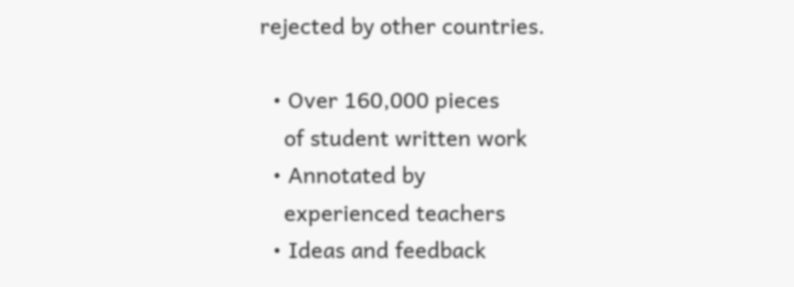rejected by other countries.

  • Over 160,000 pieces
    of student written work
  • Annotated by
    experienced teachers
  • Ideas and feedback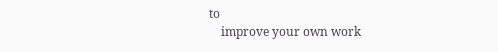to
    improve your own work